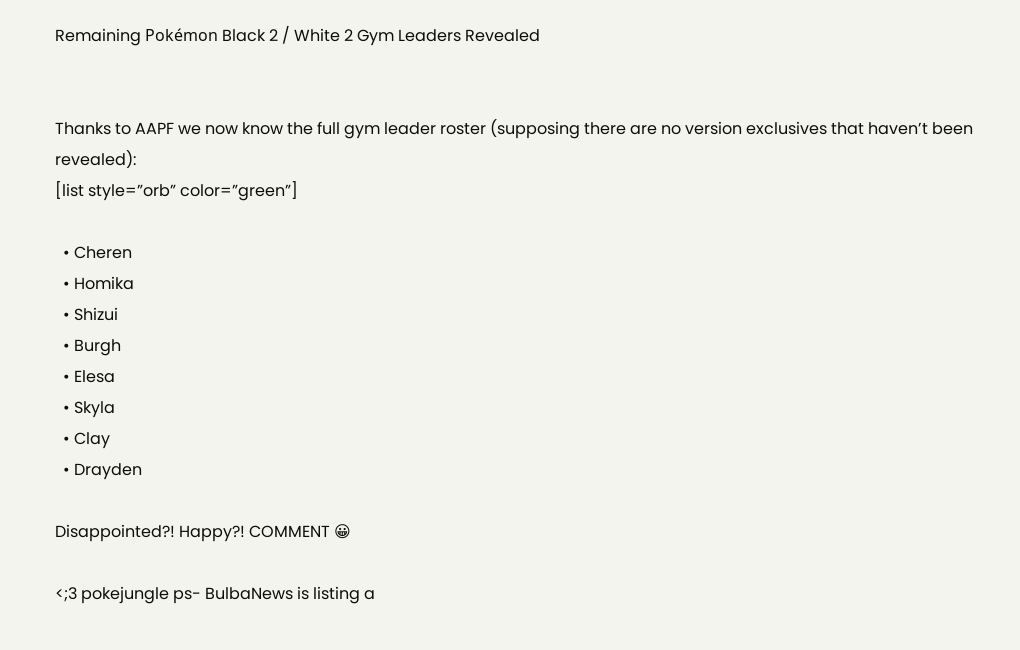Remaining Pokémon Black 2 / White 2 Gym Leaders Revealed


Thanks to AAPF we now know the full gym leader roster (supposing there are no version exclusives that haven’t been revealed):
[list style=”orb” color=”green”]

  • Cheren
  • Homika
  • Shizui
  • Burgh
  • Elesa
  • Skyla
  • Clay
  • Drayden

Disappointed?! Happy?! COMMENT 😀

<;3 pokejungle ps- BulbaNews is listing a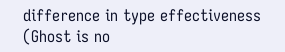difference in type effectiveness (Ghost is no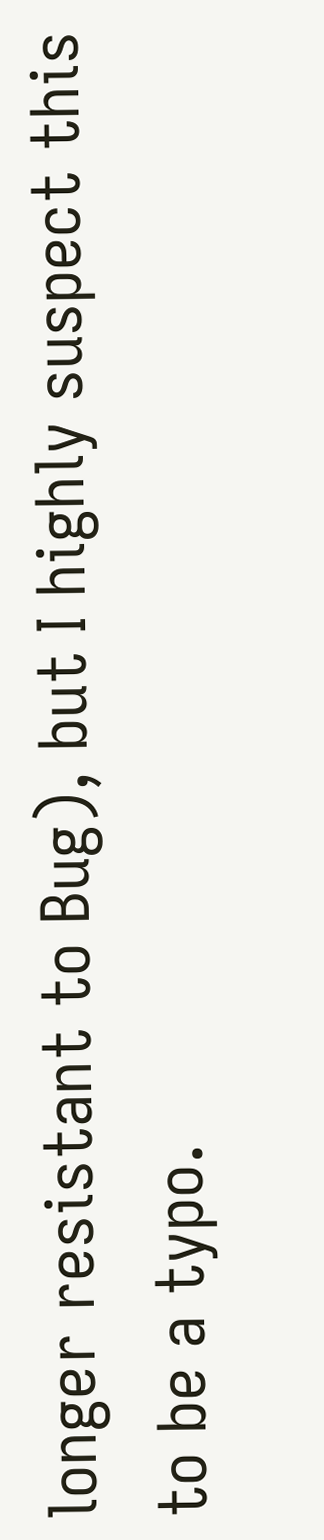longer resistant to Bug), but I highly suspect this to be a typo.